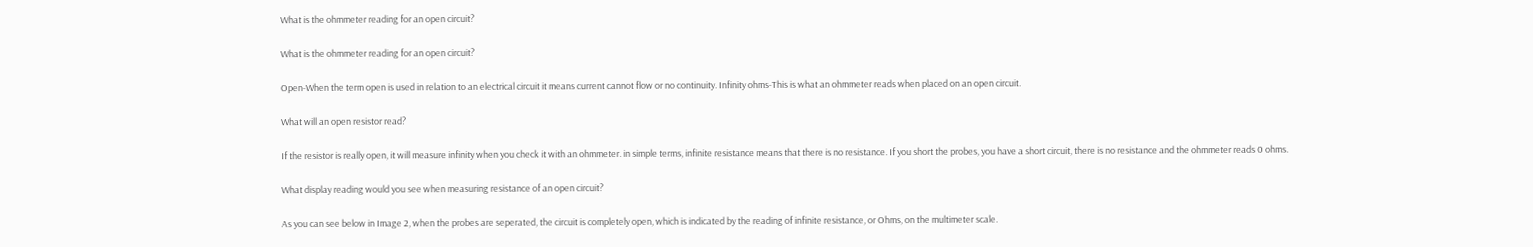What is the ohmmeter reading for an open circuit?

What is the ohmmeter reading for an open circuit?

Open-When the term open is used in relation to an electrical circuit it means current cannot flow or no continuity. Infinity ohms-This is what an ohmmeter reads when placed on an open circuit.

What will an open resistor read?

If the resistor is really open, it will measure infinity when you check it with an ohmmeter. in simple terms, infinite resistance means that there is no resistance. If you short the probes, you have a short circuit, there is no resistance and the ohmmeter reads 0 ohms.

What display reading would you see when measuring resistance of an open circuit?

As you can see below in Image 2, when the probes are seperated, the circuit is completely open, which is indicated by the reading of infinite resistance, or Ohms, on the multimeter scale.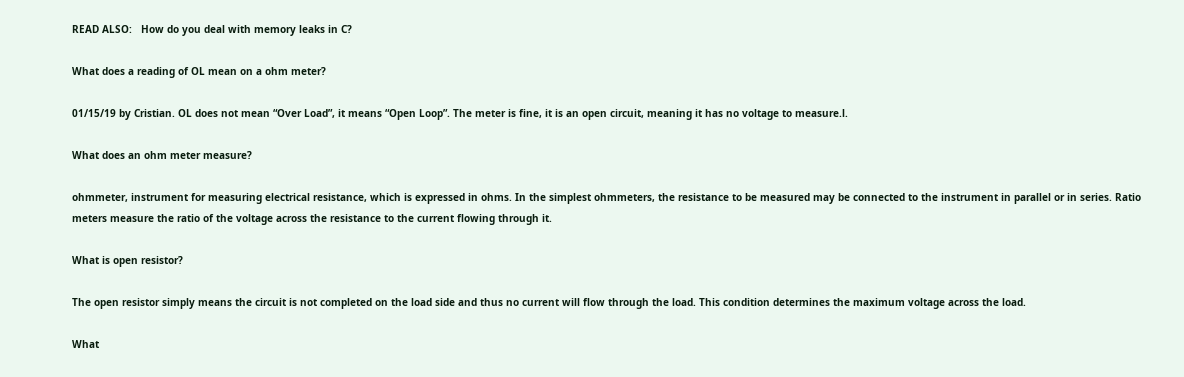READ ALSO:   How do you deal with memory leaks in C?

What does a reading of OL mean on a ohm meter?

01/15/19 by Cristian. OL does not mean “Over Load”, it means “Open Loop”. The meter is fine, it is an open circuit, meaning it has no voltage to measure.l.

What does an ohm meter measure?

ohmmeter, instrument for measuring electrical resistance, which is expressed in ohms. In the simplest ohmmeters, the resistance to be measured may be connected to the instrument in parallel or in series. Ratio meters measure the ratio of the voltage across the resistance to the current flowing through it.

What is open resistor?

The open resistor simply means the circuit is not completed on the load side and thus no current will flow through the load. This condition determines the maximum voltage across the load.

What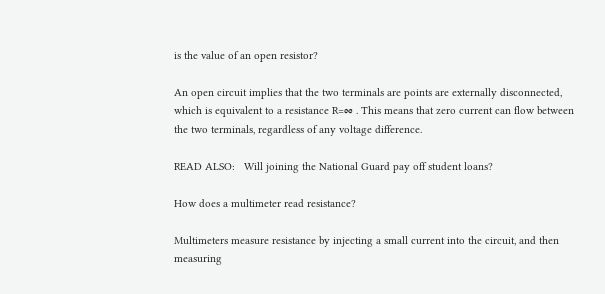is the value of an open resistor?

An open circuit implies that the two terminals are points are externally disconnected, which is equivalent to a resistance R=∞ . This means that zero current can flow between the two terminals, regardless of any voltage difference.

READ ALSO:   Will joining the National Guard pay off student loans?

How does a multimeter read resistance?

Multimeters measure resistance by injecting a small current into the circuit, and then measuring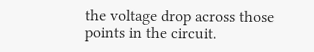the voltage drop across those points in the circuit.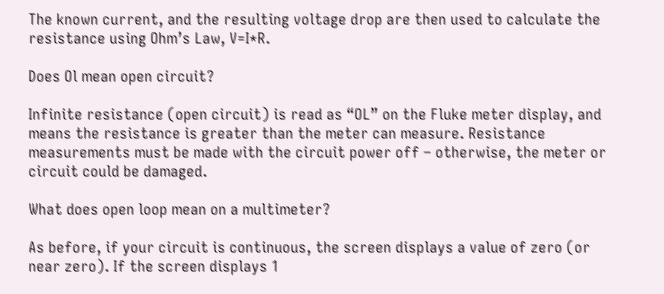The known current, and the resulting voltage drop are then used to calculate the resistance using Ohm’s Law, V=I*R.

Does Ol mean open circuit?

Infinite resistance (open circuit) is read as “OL” on the Fluke meter display, and means the resistance is greater than the meter can measure. Resistance measurements must be made with the circuit power off – otherwise, the meter or circuit could be damaged.

What does open loop mean on a multimeter?

As before, if your circuit is continuous, the screen displays a value of zero (or near zero). If the screen displays 1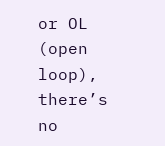or OL (open loop), there’s no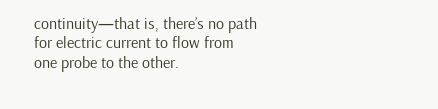continuity—that is, there’s no path for electric current to flow from one probe to the other.